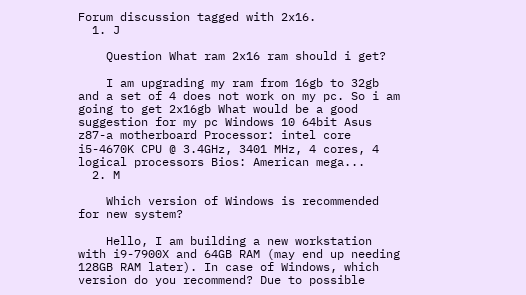Forum discussion tagged with 2x16.
  1. J

    Question What ram 2x16 ram should i get?

    I am upgrading my ram from 16gb to 32gb and a set of 4 does not work on my pc. So i am going to get 2x16gb What would be a good suggestion for my pc Windows 10 64bit Asus z87-a motherboard Processor: intel core i5-4670K CPU @ 3.4GHz, 3401 MHz, 4 cores, 4 logical processors Bios: American mega...
  2. M

    Which version of Windows is recommended for new system?

    Hello, I am building a new workstation with i9-7900X and 64GB RAM (may end up needing 128GB RAM later). In case of Windows, which version do you recommend? Due to possible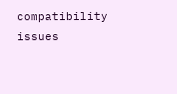compatibility issues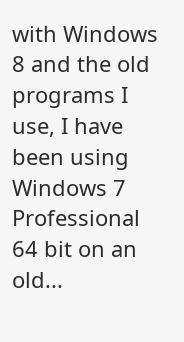with Windows 8 and the old programs I use, I have been using Windows 7 Professional 64 bit on an old...